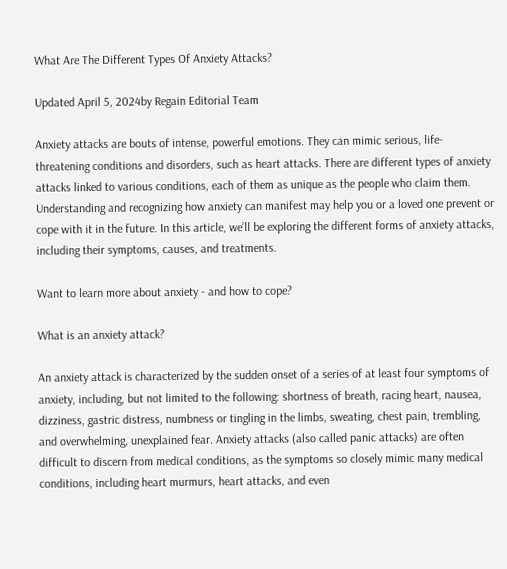What Are The Different Types Of Anxiety Attacks?

Updated April 5, 2024by Regain Editorial Team

Anxiety attacks are bouts of intense, powerful emotions. They can mimic serious, life-threatening conditions and disorders, such as heart attacks. There are different types of anxiety attacks linked to various conditions, each of them as unique as the people who claim them. Understanding and recognizing how anxiety can manifest may help you or a loved one prevent or cope with it in the future. In this article, we’ll be exploring the different forms of anxiety attacks, including their symptoms, causes, and treatments.

Want to learn more about anxiety - and how to cope?

What is an anxiety attack?

An anxiety attack is characterized by the sudden onset of a series of at least four symptoms of anxiety, including, but not limited to the following: shortness of breath, racing heart, nausea, dizziness, gastric distress, numbness or tingling in the limbs, sweating, chest pain, trembling, and overwhelming, unexplained fear. Anxiety attacks (also called panic attacks) are often difficult to discern from medical conditions, as the symptoms so closely mimic many medical conditions, including heart murmurs, heart attacks, and even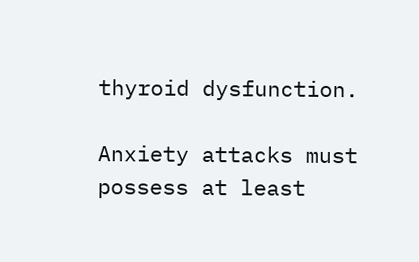thyroid dysfunction.

Anxiety attacks must possess at least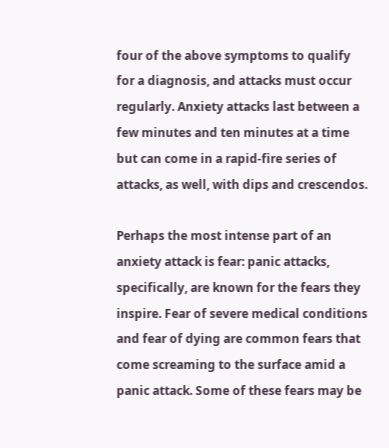four of the above symptoms to qualify for a diagnosis, and attacks must occur regularly. Anxiety attacks last between a few minutes and ten minutes at a time but can come in a rapid-fire series of attacks, as well, with dips and crescendos.

Perhaps the most intense part of an anxiety attack is fear: panic attacks, specifically, are known for the fears they inspire. Fear of severe medical conditions and fear of dying are common fears that come screaming to the surface amid a panic attack. Some of these fears may be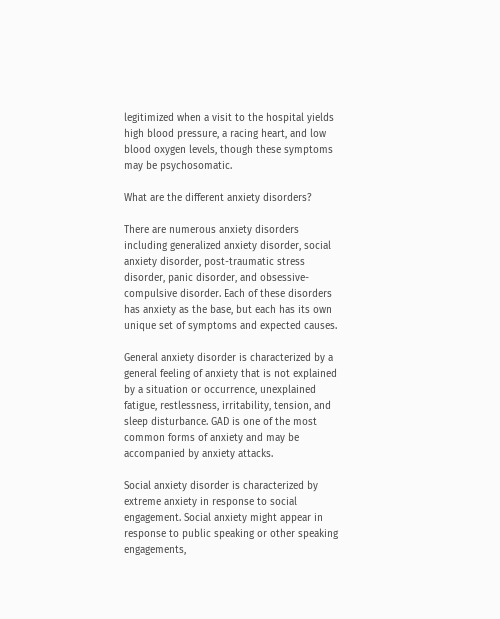legitimized when a visit to the hospital yields high blood pressure, a racing heart, and low blood oxygen levels, though these symptoms may be psychosomatic.

What are the different anxiety disorders?

There are numerous anxiety disorders including generalized anxiety disorder, social anxiety disorder, post-traumatic stress disorder, panic disorder, and obsessive-compulsive disorder. Each of these disorders has anxiety as the base, but each has its own unique set of symptoms and expected causes.

General anxiety disorder is characterized by a general feeling of anxiety that is not explained by a situation or occurrence, unexplained fatigue, restlessness, irritability, tension, and sleep disturbance. GAD is one of the most common forms of anxiety and may be accompanied by anxiety attacks.

Social anxiety disorder is characterized by extreme anxiety in response to social engagement. Social anxiety might appear in response to public speaking or other speaking engagements,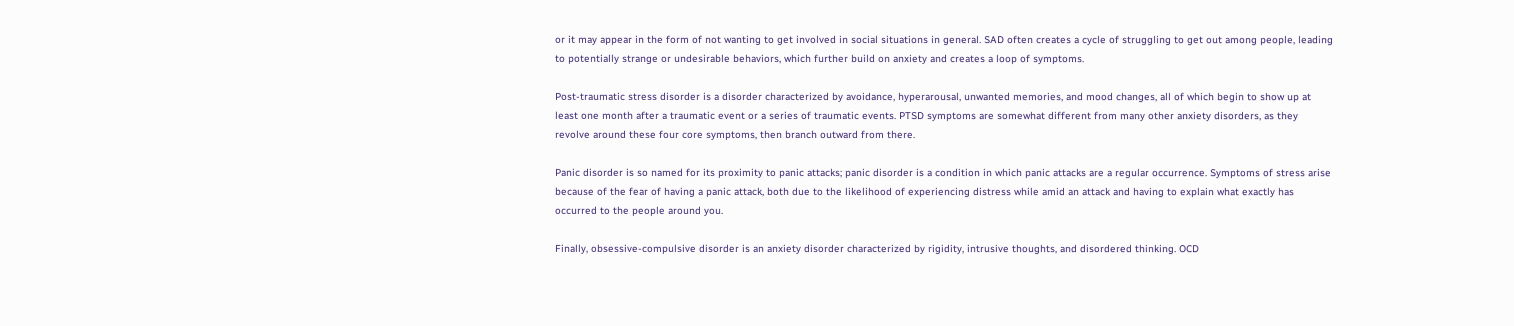or it may appear in the form of not wanting to get involved in social situations in general. SAD often creates a cycle of struggling to get out among people, leading to potentially strange or undesirable behaviors, which further build on anxiety and creates a loop of symptoms.

Post-traumatic stress disorder is a disorder characterized by avoidance, hyperarousal, unwanted memories, and mood changes, all of which begin to show up at least one month after a traumatic event or a series of traumatic events. PTSD symptoms are somewhat different from many other anxiety disorders, as they revolve around these four core symptoms, then branch outward from there.

Panic disorder is so named for its proximity to panic attacks; panic disorder is a condition in which panic attacks are a regular occurrence. Symptoms of stress arise because of the fear of having a panic attack, both due to the likelihood of experiencing distress while amid an attack and having to explain what exactly has occurred to the people around you.

Finally, obsessive-compulsive disorder is an anxiety disorder characterized by rigidity, intrusive thoughts, and disordered thinking. OCD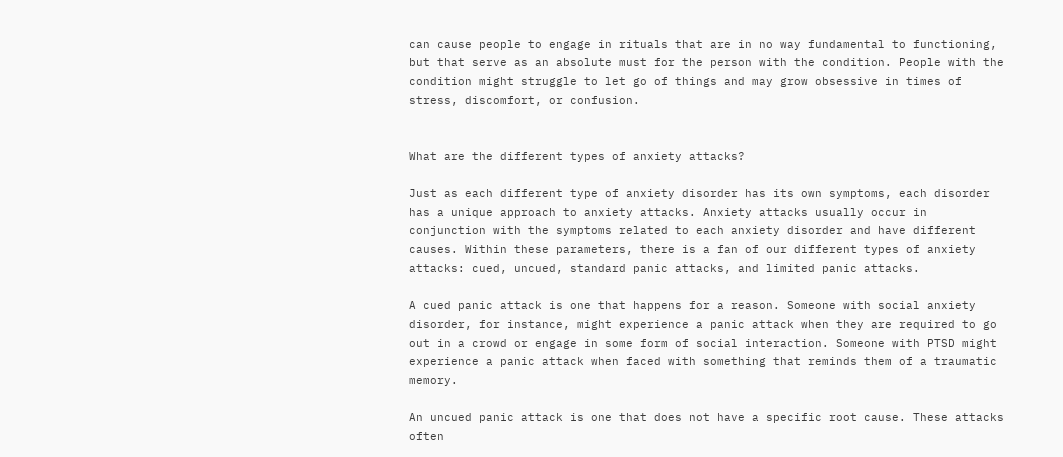can cause people to engage in rituals that are in no way fundamental to functioning, but that serve as an absolute must for the person with the condition. People with the condition might struggle to let go of things and may grow obsessive in times of stress, discomfort, or confusion.


What are the different types of anxiety attacks?

Just as each different type of anxiety disorder has its own symptoms, each disorder has a unique approach to anxiety attacks. Anxiety attacks usually occur in conjunction with the symptoms related to each anxiety disorder and have different causes. Within these parameters, there is a fan of our different types of anxiety attacks: cued, uncued, standard panic attacks, and limited panic attacks.

A cued panic attack is one that happens for a reason. Someone with social anxiety disorder, for instance, might experience a panic attack when they are required to go out in a crowd or engage in some form of social interaction. Someone with PTSD might experience a panic attack when faced with something that reminds them of a traumatic memory.

An uncued panic attack is one that does not have a specific root cause. These attacks often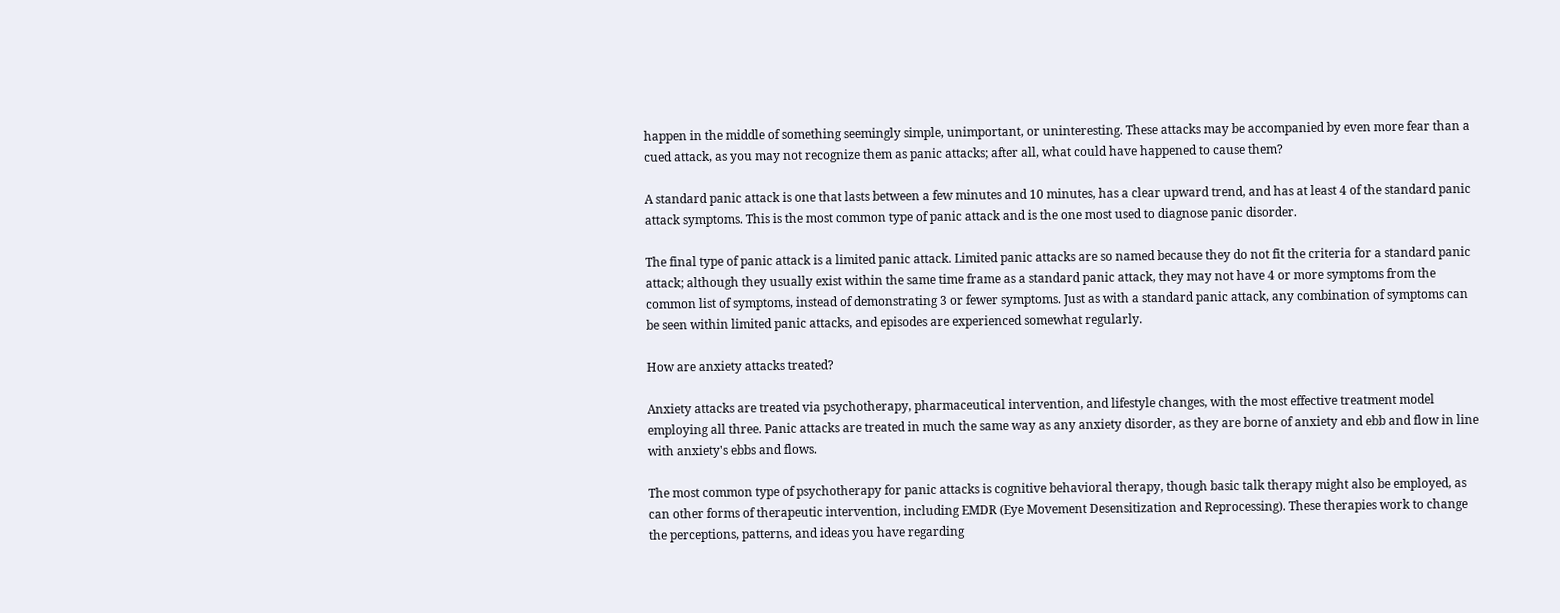happen in the middle of something seemingly simple, unimportant, or uninteresting. These attacks may be accompanied by even more fear than a cued attack, as you may not recognize them as panic attacks; after all, what could have happened to cause them?

A standard panic attack is one that lasts between a few minutes and 10 minutes, has a clear upward trend, and has at least 4 of the standard panic attack symptoms. This is the most common type of panic attack and is the one most used to diagnose panic disorder.

The final type of panic attack is a limited panic attack. Limited panic attacks are so named because they do not fit the criteria for a standard panic attack; although they usually exist within the same time frame as a standard panic attack, they may not have 4 or more symptoms from the common list of symptoms, instead of demonstrating 3 or fewer symptoms. Just as with a standard panic attack, any combination of symptoms can be seen within limited panic attacks, and episodes are experienced somewhat regularly.

How are anxiety attacks treated?

Anxiety attacks are treated via psychotherapy, pharmaceutical intervention, and lifestyle changes, with the most effective treatment model employing all three. Panic attacks are treated in much the same way as any anxiety disorder, as they are borne of anxiety and ebb and flow in line with anxiety's ebbs and flows.

The most common type of psychotherapy for panic attacks is cognitive behavioral therapy, though basic talk therapy might also be employed, as can other forms of therapeutic intervention, including EMDR (Eye Movement Desensitization and Reprocessing). These therapies work to change the perceptions, patterns, and ideas you have regarding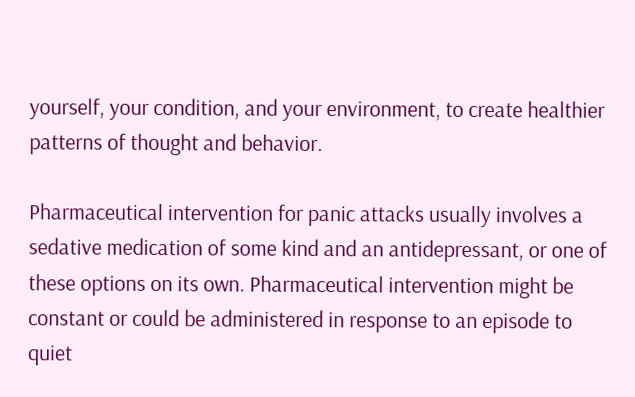yourself, your condition, and your environment, to create healthier patterns of thought and behavior.

Pharmaceutical intervention for panic attacks usually involves a sedative medication of some kind and an antidepressant, or one of these options on its own. Pharmaceutical intervention might be constant or could be administered in response to an episode to quiet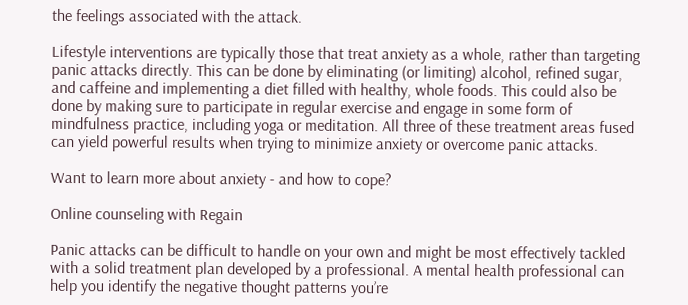the feelings associated with the attack.

Lifestyle interventions are typically those that treat anxiety as a whole, rather than targeting panic attacks directly. This can be done by eliminating (or limiting) alcohol, refined sugar, and caffeine and implementing a diet filled with healthy, whole foods. This could also be done by making sure to participate in regular exercise and engage in some form of mindfulness practice, including yoga or meditation. All three of these treatment areas fused can yield powerful results when trying to minimize anxiety or overcome panic attacks.

Want to learn more about anxiety - and how to cope?

Online counseling with Regain

Panic attacks can be difficult to handle on your own and might be most effectively tackled with a solid treatment plan developed by a professional. A mental health professional can help you identify the negative thought patterns you’re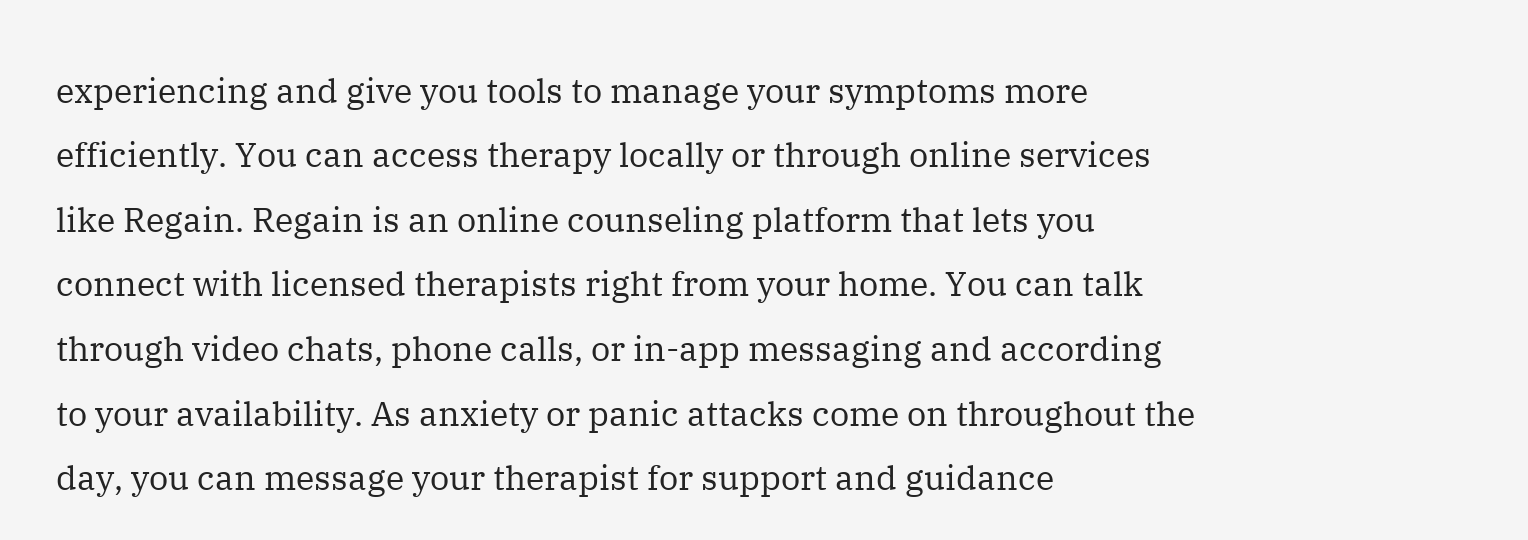experiencing and give you tools to manage your symptoms more efficiently. You can access therapy locally or through online services like Regain. Regain is an online counseling platform that lets you connect with licensed therapists right from your home. You can talk through video chats, phone calls, or in-app messaging and according to your availability. As anxiety or panic attacks come on throughout the day, you can message your therapist for support and guidance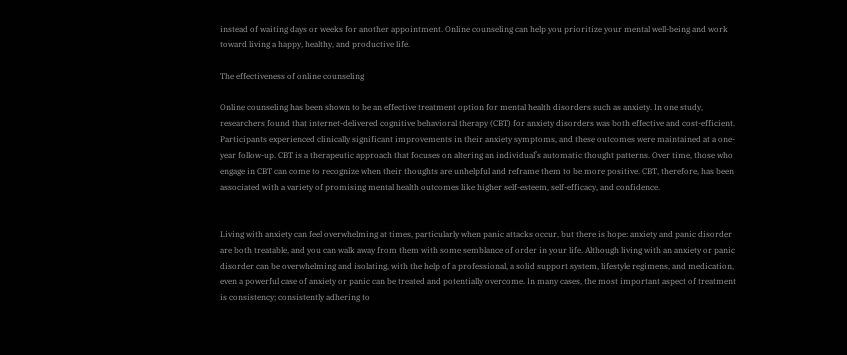instead of waiting days or weeks for another appointment. Online counseling can help you prioritize your mental well-being and work toward living a happy, healthy, and productive life.

The effectiveness of online counseling

Online counseling has been shown to be an effective treatment option for mental health disorders such as anxiety. In one study, researchers found that internet-delivered cognitive behavioral therapy (CBT) for anxiety disorders was both effective and cost-efficient. Participants experienced clinically significant improvements in their anxiety symptoms, and these outcomes were maintained at a one-year follow-up. CBT is a therapeutic approach that focuses on altering an individual’s automatic thought patterns. Over time, those who engage in CBT can come to recognize when their thoughts are unhelpful and reframe them to be more positive. CBT, therefore, has been associated with a variety of promising mental health outcomes like higher self-esteem, self-efficacy, and confidence.


Living with anxiety can feel overwhelming at times, particularly when panic attacks occur, but there is hope: anxiety and panic disorder are both treatable, and you can walk away from them with some semblance of order in your life. Although living with an anxiety or panic disorder can be overwhelming and isolating, with the help of a professional, a solid support system, lifestyle regimens, and medication, even a powerful case of anxiety or panic can be treated and potentially overcome. In many cases, the most important aspect of treatment is consistency; consistently adhering to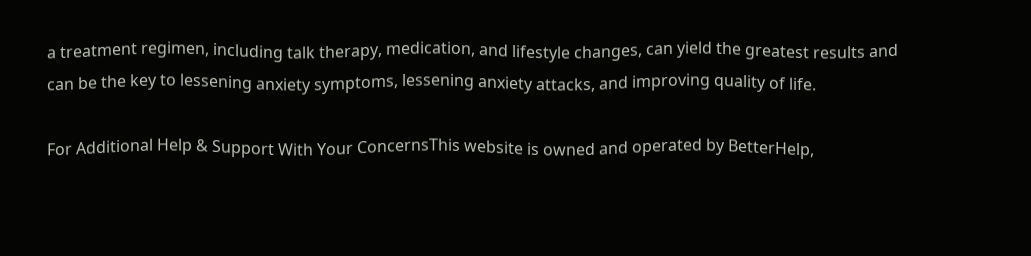a treatment regimen, including talk therapy, medication, and lifestyle changes, can yield the greatest results and can be the key to lessening anxiety symptoms, lessening anxiety attacks, and improving quality of life.

For Additional Help & Support With Your ConcernsThis website is owned and operated by BetterHelp,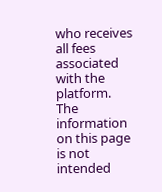who receives all fees associated with the platform.
The information on this page is not intended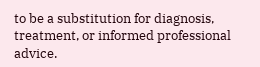to be a substitution for diagnosis, treatment, or informed professional advice.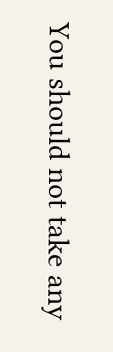You should not take any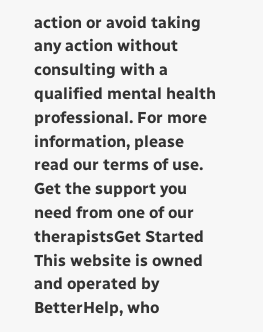action or avoid taking any action without consulting with a qualified mental health professional. For more information, please read our terms of use.
Get the support you need from one of our therapistsGet Started
This website is owned and operated by BetterHelp, who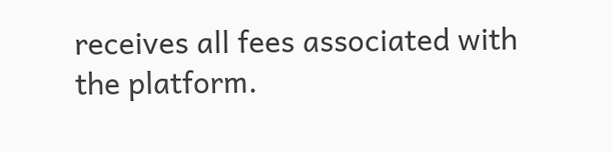receives all fees associated with the platform.